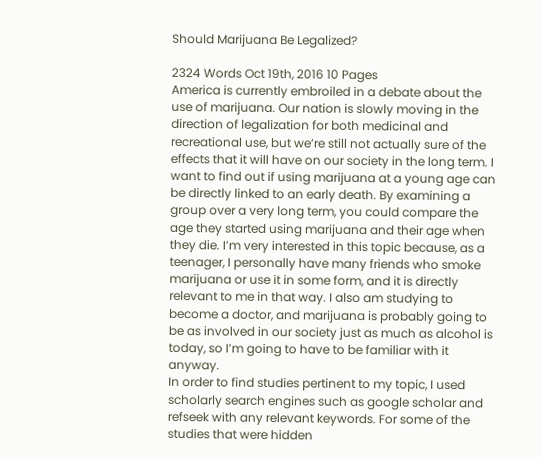Should Marijuana Be Legalized?

2324 Words Oct 19th, 2016 10 Pages
America is currently embroiled in a debate about the use of marijuana. Our nation is slowly moving in the direction of legalization for both medicinal and recreational use, but we’re still not actually sure of the effects that it will have on our society in the long term. I want to find out if using marijuana at a young age can be directly linked to an early death. By examining a group over a very long term, you could compare the age they started using marijuana and their age when they die. I’m very interested in this topic because, as a teenager, I personally have many friends who smoke marijuana or use it in some form, and it is directly relevant to me in that way. I also am studying to become a doctor, and marijuana is probably going to be as involved in our society just as much as alcohol is today, so I’m going to have to be familiar with it anyway.
In order to find studies pertinent to my topic, I used scholarly search engines such as google scholar and refseek with any relevant keywords. For some of the studies that were hidden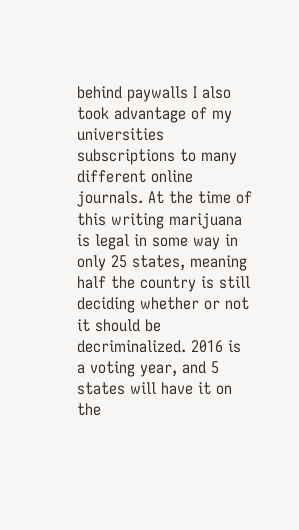behind paywalls I also took advantage of my universities subscriptions to many different online journals. At the time of this writing marijuana is legal in some way in only 25 states, meaning half the country is still deciding whether or not it should be decriminalized. 2016 is a voting year, and 5 states will have it on the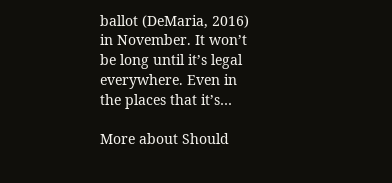ballot (DeMaria, 2016) in November. It won’t be long until it’s legal everywhere. Even in the places that it’s…

More about Should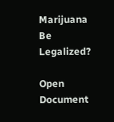Marijuana Be Legalized?

Open Document